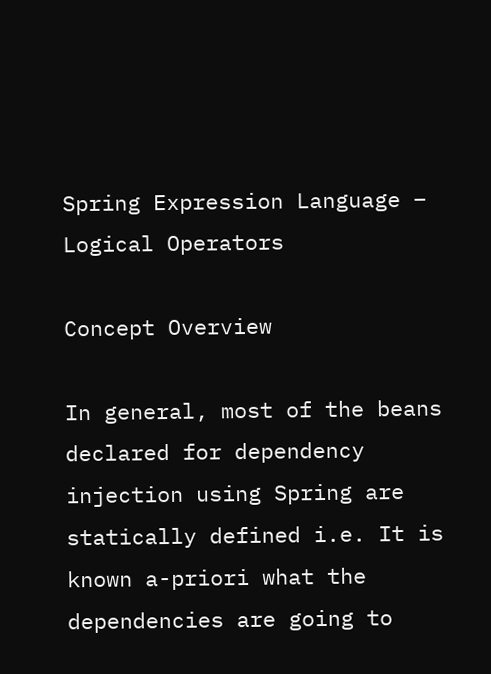Spring Expression Language – Logical Operators

Concept Overview

In general, most of the beans declared for dependency injection using Spring are statically defined i.e. It is known a-priori what the dependencies are going to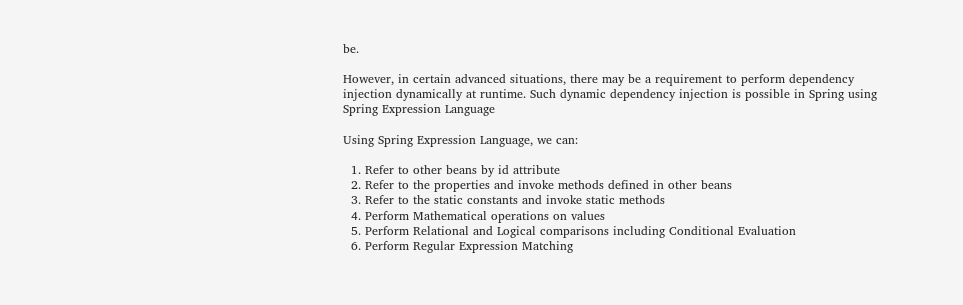be.

However, in certain advanced situations, there may be a requirement to perform dependency injection dynamically at runtime. Such dynamic dependency injection is possible in Spring using
Spring Expression Language

Using Spring Expression Language, we can:

  1. Refer to other beans by id attribute
  2. Refer to the properties and invoke methods defined in other beans
  3. Refer to the static constants and invoke static methods
  4. Perform Mathematical operations on values
  5. Perform Relational and Logical comparisons including Conditional Evaluation
  6. Perform Regular Expression Matching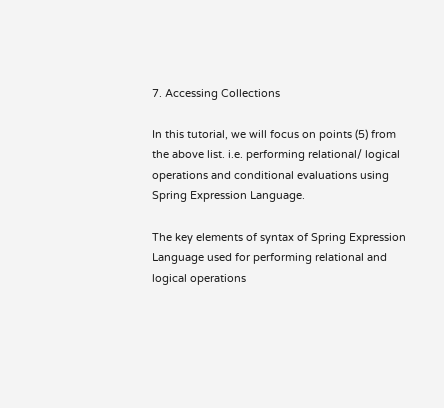7. Accessing Collections

In this tutorial, we will focus on points (5) from the above list. i.e. performing relational/ logical operations and conditional evaluations using Spring Expression Language.

The key elements of syntax of Spring Expression Language used for performing relational and logical operations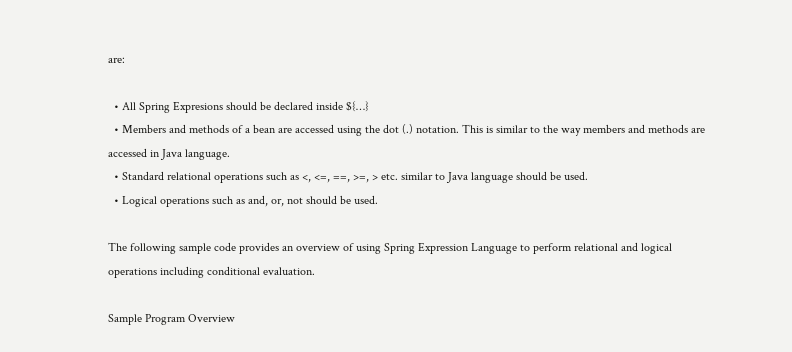are:

  • All Spring Expresions should be declared inside ${…}
  • Members and methods of a bean are accessed using the dot (.) notation. This is similar to the way members and methods are accessed in Java language.
  • Standard relational operations such as <, <=, ==, >=, > etc. similar to Java language should be used.
  • Logical operations such as and, or, not should be used.

The following sample code provides an overview of using Spring Expression Language to perform relational and logical operations including conditional evaluation.

Sample Program Overview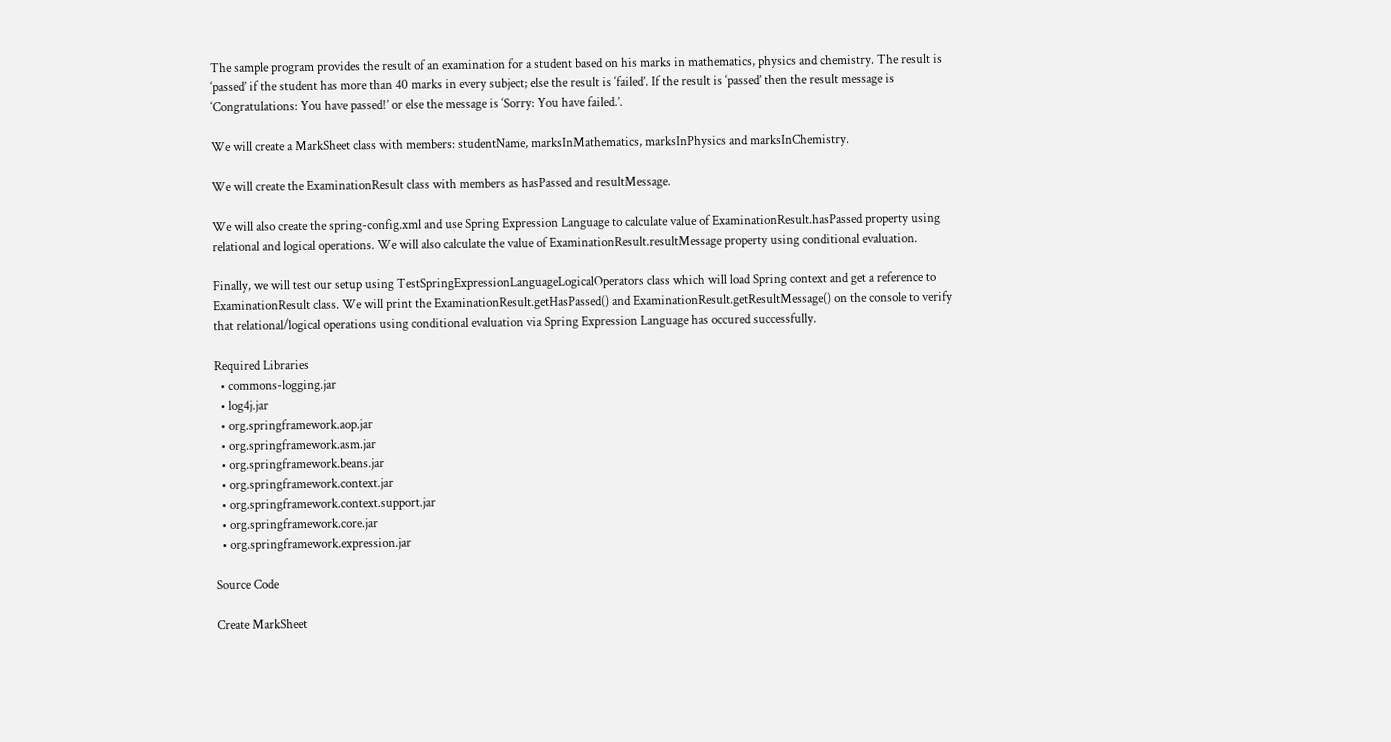The sample program provides the result of an examination for a student based on his marks in mathematics, physics and chemistry. The result is ‘passed’ if the student has more than 40 marks in every subject; else the result is ‘failed’. If the result is ‘passed’ then the result message is ‘Congratulations: You have passed!’ or else the message is ‘Sorry: You have failed.’.

We will create a MarkSheet class with members: studentName, marksInMathematics, marksInPhysics and marksInChemistry.

We will create the ExaminationResult class with members as hasPassed and resultMessage.

We will also create the spring-config.xml and use Spring Expression Language to calculate value of ExaminationResult.hasPassed property using relational and logical operations. We will also calculate the value of ExaminationResult.resultMessage property using conditional evaluation.

Finally, we will test our setup using TestSpringExpressionLanguageLogicalOperators class which will load Spring context and get a reference to ExaminationResult class. We will print the ExaminationResult.getHasPassed() and ExaminationResult.getResultMessage() on the console to verify that relational/logical operations using conditional evaluation via Spring Expression Language has occured successfully.

Required Libraries
  • commons-logging.jar
  • log4j.jar
  • org.springframework.aop.jar
  • org.springframework.asm.jar
  • org.springframework.beans.jar
  • org.springframework.context.jar
  • org.springframework.context.support.jar
  • org.springframework.core.jar
  • org.springframework.expression.jar

Source Code

Create MarkSheet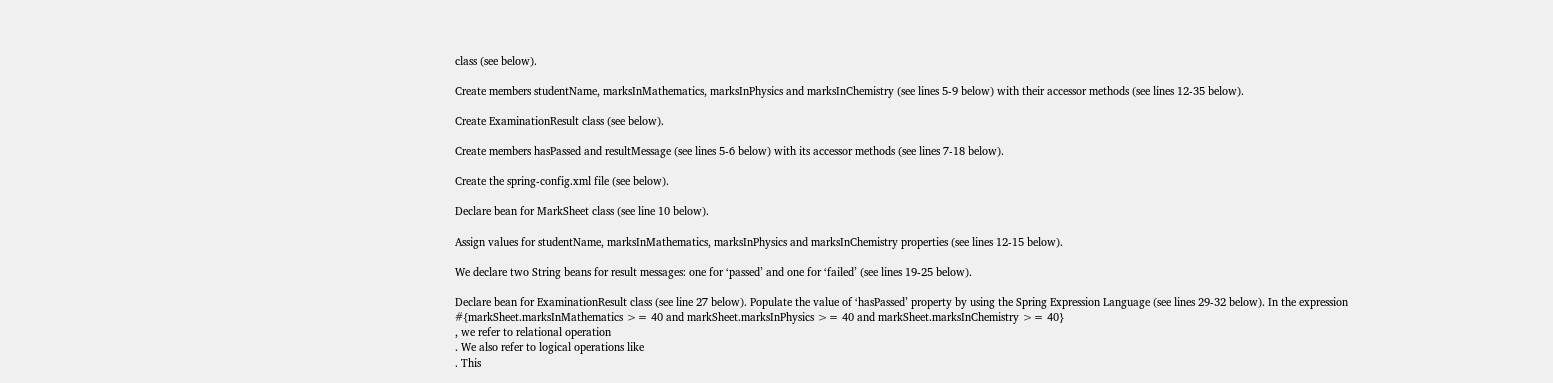class (see below).

Create members studentName, marksInMathematics, marksInPhysics and marksInChemistry (see lines 5-9 below) with their accessor methods (see lines 12-35 below).

Create ExaminationResult class (see below).

Create members hasPassed and resultMessage (see lines 5-6 below) with its accessor methods (see lines 7-18 below).

Create the spring-config.xml file (see below).

Declare bean for MarkSheet class (see line 10 below).

Assign values for studentName, marksInMathematics, marksInPhysics and marksInChemistry properties (see lines 12-15 below).

We declare two String beans for result messages: one for ‘passed’ and one for ‘failed’ (see lines 19-25 below).

Declare bean for ExaminationResult class (see line 27 below). Populate the value of ‘hasPassed’ property by using the Spring Expression Language (see lines 29-32 below). In the expression
#{markSheet.marksInMathematics >= 40 and markSheet.marksInPhysics >= 40 and markSheet.marksInChemistry >= 40}
, we refer to relational operation
. We also refer to logical operations like
. This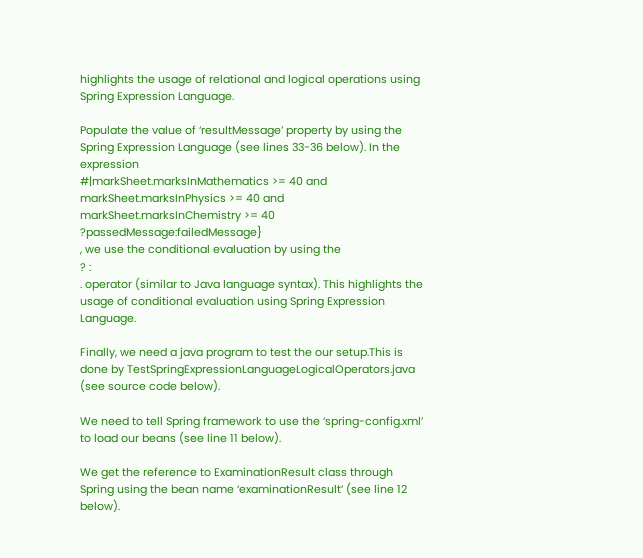highlights the usage of relational and logical operations using Spring Expression Language.

Populate the value of ‘resultMessage’ property by using the Spring Expression Language (see lines 33-36 below). In the expression
#|markSheet.marksInMathematics >= 40 and markSheet.marksInPhysics >= 40 and markSheet.marksInChemistry >= 40 ?passedMessage:failedMessage}
, we use the conditional evaluation by using the
? :
. operator (similar to Java language syntax). This highlights the usage of conditional evaluation using Spring Expression Language.

Finally, we need a java program to test the our setup.This is done by TestSpringExpressionLanguageLogicalOperators.java (see source code below).

We need to tell Spring framework to use the ‘spring-config.xml’ to load our beans (see line 11 below).

We get the reference to ExaminationResult class through Spring using the bean name ‘examinationResult’ (see line 12 below).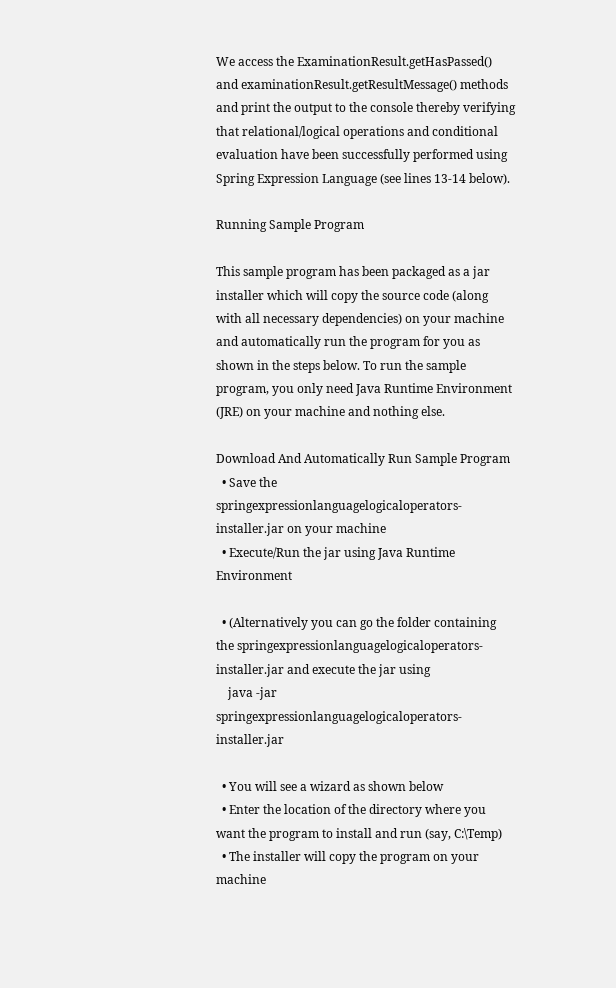We access the ExaminationResult.getHasPassed() and examinationResult.getResultMessage() methods and print the output to the console thereby verifying that relational/logical operations and conditional evaluation have been successfully performed using Spring Expression Language (see lines 13-14 below).

Running Sample Program

This sample program has been packaged as a jar installer which will copy the source code (along with all necessary dependencies) on your machine and automatically run the program for you as shown in the steps below. To run the sample program, you only need Java Runtime Environment (JRE) on your machine and nothing else.

Download And Automatically Run Sample Program
  • Save the springexpressionlanguagelogicaloperators-installer.jar on your machine
  • Execute/Run the jar using Java Runtime Environment

  • (Alternatively you can go the folder containing the springexpressionlanguagelogicaloperators-installer.jar and execute the jar using
    java -jar springexpressionlanguagelogicaloperators-installer.jar

  • You will see a wizard as shown below
  • Enter the location of the directory where you want the program to install and run (say, C:\Temp)
  • The installer will copy the program on your machine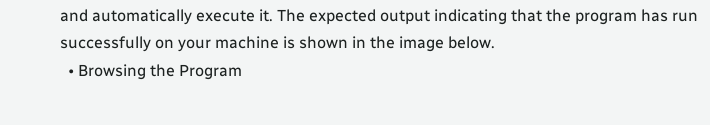and automatically execute it. The expected output indicating that the program has run successfully on your machine is shown in the image below.
  • Browsing the Program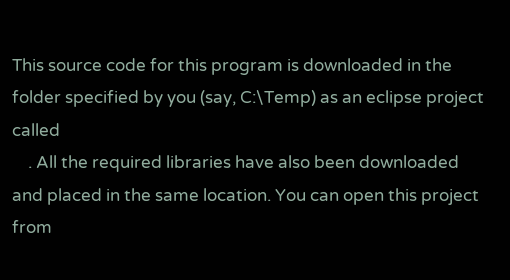This source code for this program is downloaded in the folder specified by you (say, C:\Temp) as an eclipse project called
    . All the required libraries have also been downloaded and placed in the same location. You can open this project from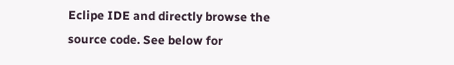Eclipe IDE and directly browse the source code. See below for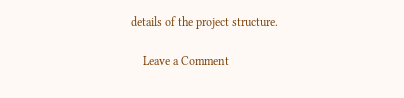details of the project structure.

    Leave a Comment